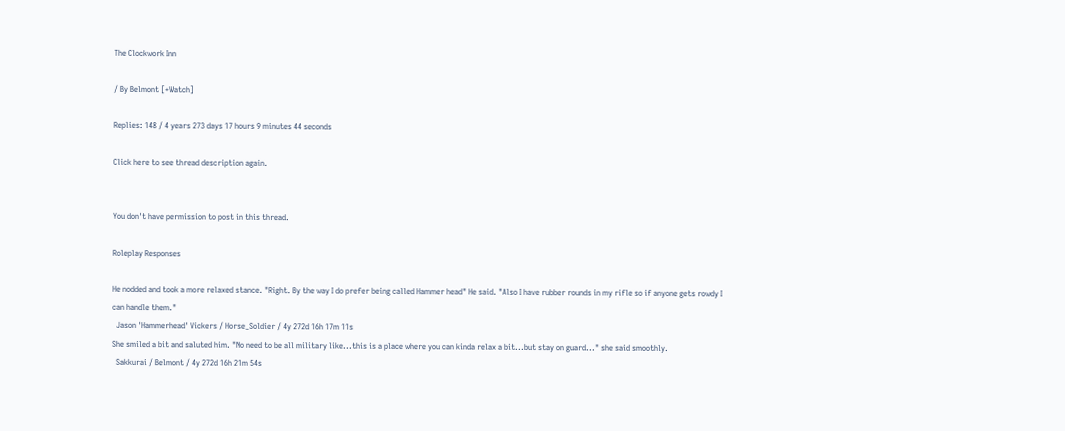The Clockwork Inn

/ By Belmont [+Watch]

Replies: 148 / 4 years 273 days 17 hours 9 minutes 44 seconds

Click here to see thread description again.


You don't have permission to post in this thread.

Roleplay Responses

He nodded and took a more relaxed stance. "Right. By the way I do prefer being called Hammer head" He said. "Also I have rubber rounds in my rifle so if anyone gets rowdy I can handle them."
  Jason 'Hammerhead' Vickers / Horse_Soldier / 4y 272d 16h 17m 11s
She smiled a bit and saluted him. "No need to be all military like...this is a place where you can kinda relax a bit...but stay on guard..." she said smoothly.
  Sakkurai / Belmont / 4y 272d 16h 21m 54s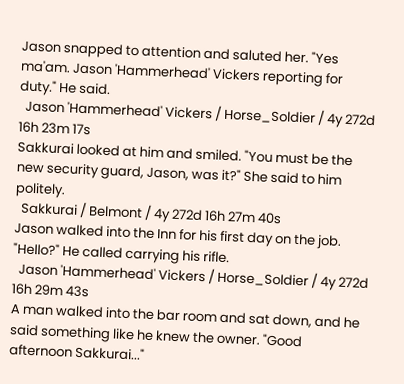Jason snapped to attention and saluted her. "Yes ma'am. Jason 'Hammerhead' Vickers reporting for duty." He said.
  Jason 'Hammerhead' Vickers / Horse_Soldier / 4y 272d 16h 23m 17s
Sakkurai looked at him and smiled. "You must be the new security guard, Jason, was it?" She said to him politely.
  Sakkurai / Belmont / 4y 272d 16h 27m 40s
Jason walked into the Inn for his first day on the job. "Hello?" He called carrying his rifle.
  Jason 'Hammerhead' Vickers / Horse_Soldier / 4y 272d 16h 29m 43s
A man walked into the bar room and sat down, and he said something like he knew the owner. "Good afternoon Sakkurai..."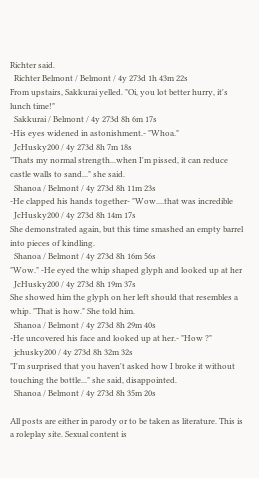Richter said.
  Richter Belmont / Belmont / 4y 273d 1h 43m 22s
From upstairs, Sakkurai yelled. "Oi, you lot better hurry, it's lunch time!"
  Sakkurai / Belmont / 4y 273d 8h 6m 17s
-His eyes widened in astonishment.- "Whoa."
  JcHusky200 / 4y 273d 8h 7m 18s
"Thats my normal strength...when I'm pissed, it can reduce castle walls to sand..." she said.
  Shanoa / Belmont / 4y 273d 8h 11m 23s
-He clapped his hands together- "Wow....that was incredible
  JcHusky200 / 4y 273d 8h 14m 17s
She demonstrated again, but this time smashed an empty barrel into pieces of kindling.
  Shanoa / Belmont / 4y 273d 8h 16m 56s
"Wow." -He eyed the whip shaped glyph and looked up at her
  JcHusky200 / 4y 273d 8h 19m 37s
She showed him the glyph on her left should that resembles a whip. "That is how." She told him.
  Shanoa / Belmont / 4y 273d 8h 29m 40s
-He uncovered his face and looked up at her.- "How ?"
  jchusky200 / 4y 273d 8h 32m 32s
"I'm surprised that you haven't asked how I broke it without touching the bottle..." she said, disappointed.
  Shanoa / Belmont / 4y 273d 8h 35m 20s

All posts are either in parody or to be taken as literature. This is a roleplay site. Sexual content is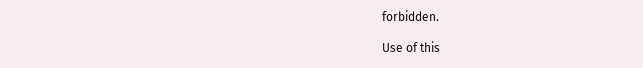forbidden.

Use of this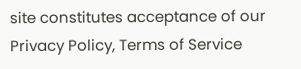site constitutes acceptance of our
Privacy Policy, Terms of Service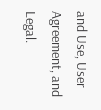and Use, User Agreement, and Legal.